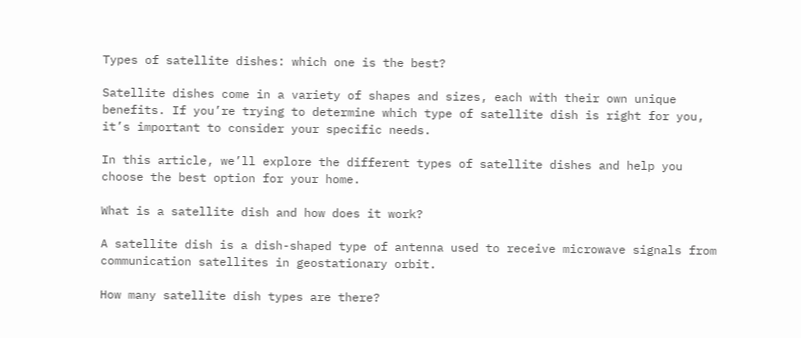Types of satellite dishes: which one is the best?

Satellite dishes come in a variety of shapes and sizes, each with their own unique benefits. If you’re trying to determine which type of satellite dish is right for you, it’s important to consider your specific needs.

In this article, we’ll explore the different types of satellite dishes and help you choose the best option for your home.

What is a satellite dish and how does it work?

A satellite dish is a dish-shaped type of antenna used to receive microwave signals from communication satellites in geostationary orbit.

How many satellite dish types are there?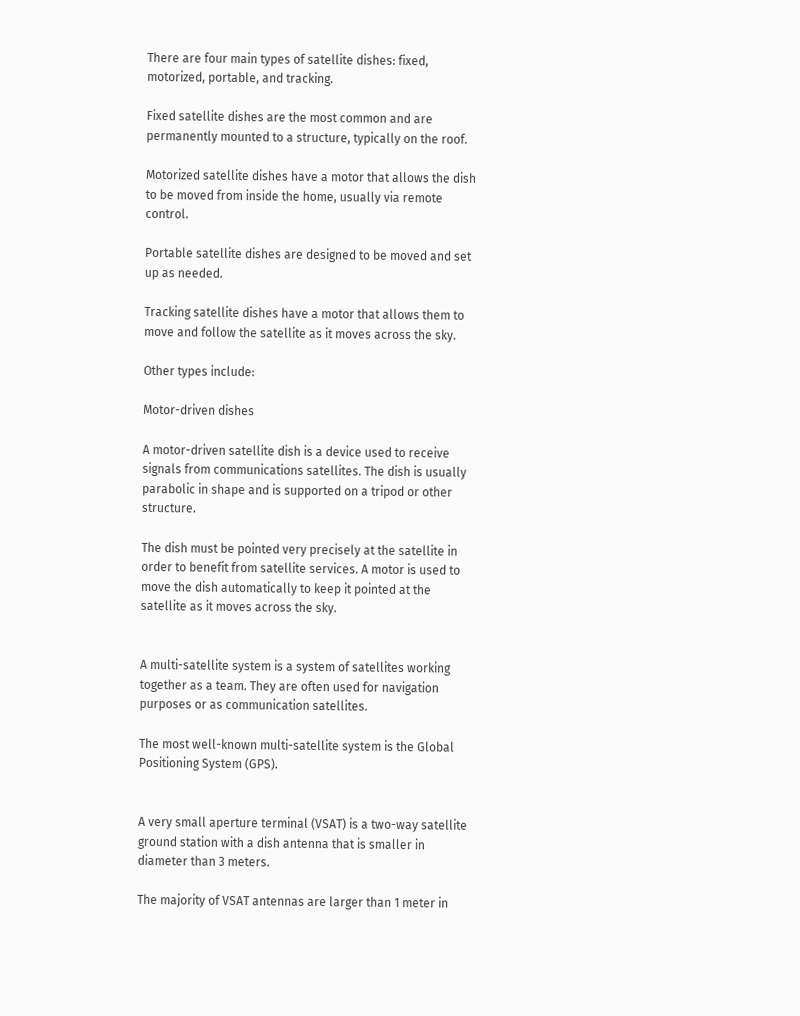There are four main types of satellite dishes: fixed, motorized, portable, and tracking.

Fixed satellite dishes are the most common and are permanently mounted to a structure, typically on the roof.

Motorized satellite dishes have a motor that allows the dish to be moved from inside the home, usually via remote control.

Portable satellite dishes are designed to be moved and set up as needed.

Tracking satellite dishes have a motor that allows them to move and follow the satellite as it moves across the sky.

Other types include:

Motor-driven dishes

A motor-driven satellite dish is a device used to receive signals from communications satellites. The dish is usually parabolic in shape and is supported on a tripod or other structure.

The dish must be pointed very precisely at the satellite in order to benefit from satellite services. A motor is used to move the dish automatically to keep it pointed at the satellite as it moves across the sky.


A multi-satellite system is a system of satellites working together as a team. They are often used for navigation purposes or as communication satellites.

The most well-known multi-satellite system is the Global Positioning System (GPS).


A very small aperture terminal (VSAT) is a two-way satellite ground station with a dish antenna that is smaller in diameter than 3 meters.

The majority of VSAT antennas are larger than 1 meter in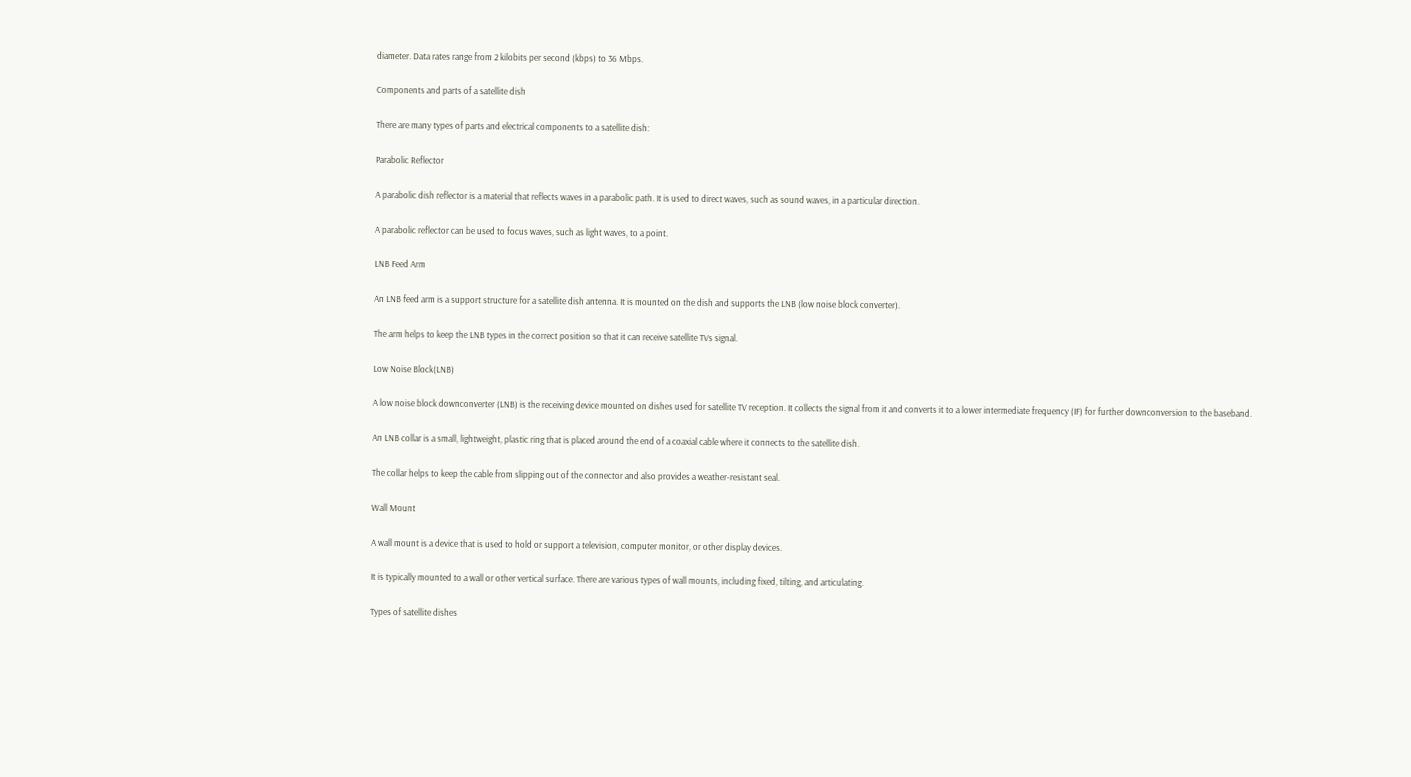diameter. Data rates range from 2 kilobits per second (kbps) to 36 Mbps.

Components and parts of a satellite dish

There are many types of parts and electrical components to a satellite dish:

Parabolic Reflector

A parabolic dish reflector is a material that reflects waves in a parabolic path. It is used to direct waves, such as sound waves, in a particular direction.

A parabolic reflector can be used to focus waves, such as light waves, to a point.

LNB Feed Arm

An LNB feed arm is a support structure for a satellite dish antenna. It is mounted on the dish and supports the LNB (low noise block converter).

The arm helps to keep the LNB types in the correct position so that it can receive satellite TVs signal.

Low Noise Block(LNB)

A low noise block downconverter (LNB) is the receiving device mounted on dishes used for satellite TV reception. It collects the signal from it and converts it to a lower intermediate frequency (IF) for further downconversion to the baseband.

An LNB collar is a small, lightweight, plastic ring that is placed around the end of a coaxial cable where it connects to the satellite dish.

The collar helps to keep the cable from slipping out of the connector and also provides a weather-resistant seal.

Wall Mount

A wall mount is a device that is used to hold or support a television, computer monitor, or other display devices.

It is typically mounted to a wall or other vertical surface. There are various types of wall mounts, including fixed, tilting, and articulating.

Types of satellite dishes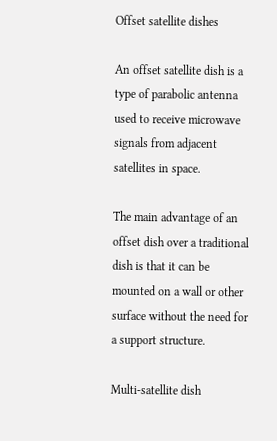Offset satellite dishes

An offset satellite dish is a type of parabolic antenna used to receive microwave signals from adjacent satellites in space.

The main advantage of an offset dish over a traditional dish is that it can be mounted on a wall or other surface without the need for a support structure.

Multi-satellite dish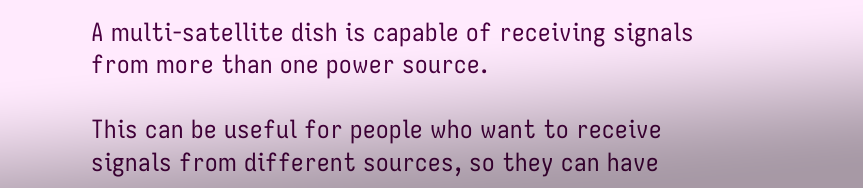A multi-satellite dish is capable of receiving signals from more than one power source.

This can be useful for people who want to receive signals from different sources, so they can have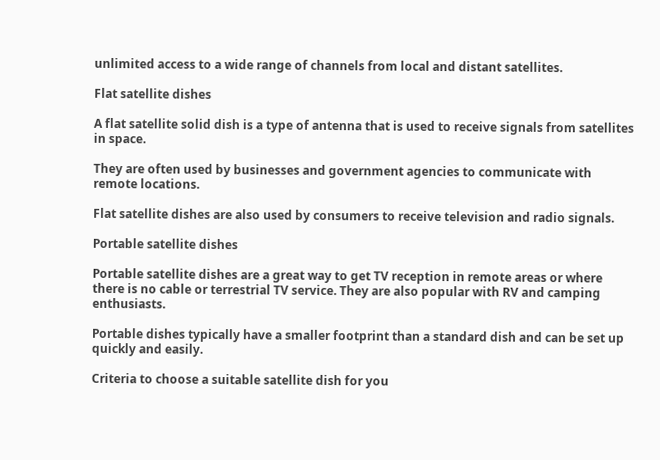unlimited access to a wide range of channels from local and distant satellites.

Flat satellite dishes

A flat satellite solid dish is a type of antenna that is used to receive signals from satellites in space.

They are often used by businesses and government agencies to communicate with remote locations.

Flat satellite dishes are also used by consumers to receive television and radio signals.

Portable satellite dishes

Portable satellite dishes are a great way to get TV reception in remote areas or where there is no cable or terrestrial TV service. They are also popular with RV and camping enthusiasts.

Portable dishes typically have a smaller footprint than a standard dish and can be set up quickly and easily.

Criteria to choose a suitable satellite dish for you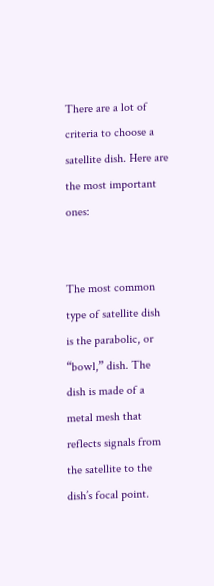There are a lot of criteria to choose a satellite dish. Here are the most important ones:


The most common type of satellite dish is the parabolic, or “bowl,” dish. The dish is made of a metal mesh that reflects signals from the satellite to the dish’s focal point.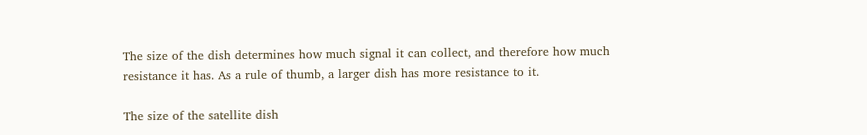The size of the dish determines how much signal it can collect, and therefore how much resistance it has. As a rule of thumb, a larger dish has more resistance to it.

The size of the satellite dish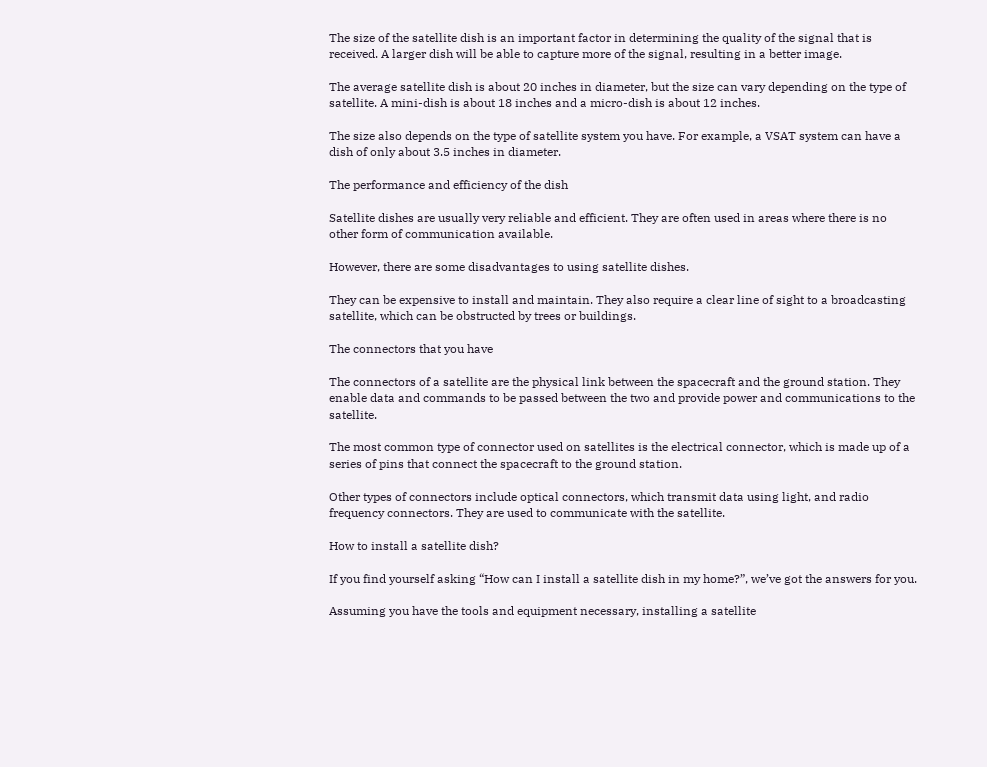The size of the satellite dish is an important factor in determining the quality of the signal that is received. A larger dish will be able to capture more of the signal, resulting in a better image.

The average satellite dish is about 20 inches in diameter, but the size can vary depending on the type of satellite. A mini-dish is about 18 inches and a micro-dish is about 12 inches.

The size also depends on the type of satellite system you have. For example, a VSAT system can have a dish of only about 3.5 inches in diameter.

The performance and efficiency of the dish

Satellite dishes are usually very reliable and efficient. They are often used in areas where there is no other form of communication available.

However, there are some disadvantages to using satellite dishes.

They can be expensive to install and maintain. They also require a clear line of sight to a broadcasting satellite, which can be obstructed by trees or buildings.

The connectors that you have

The connectors of a satellite are the physical link between the spacecraft and the ground station. They enable data and commands to be passed between the two and provide power and communications to the satellite.

The most common type of connector used on satellites is the electrical connector, which is made up of a series of pins that connect the spacecraft to the ground station.

Other types of connectors include optical connectors, which transmit data using light, and radio frequency connectors. They are used to communicate with the satellite.

How to install a satellite dish?

If you find yourself asking “How can I install a satellite dish in my home?”, we’ve got the answers for you.

Assuming you have the tools and equipment necessary, installing a satellite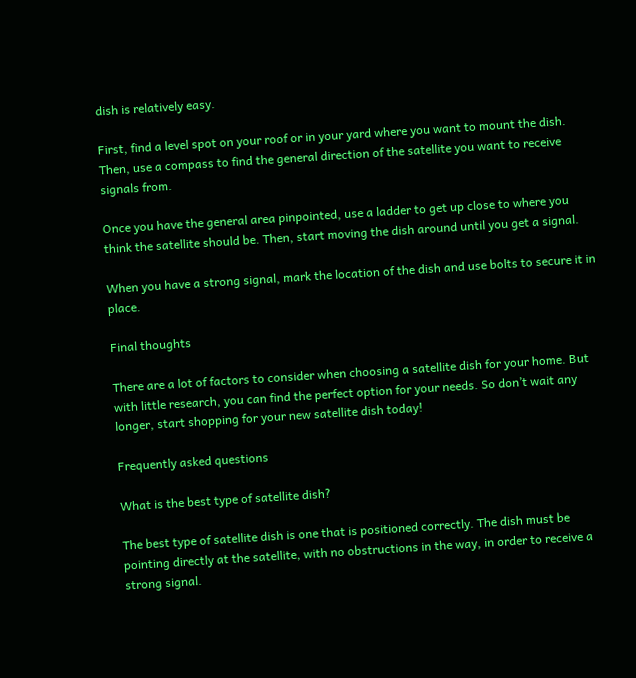dish is relatively easy.

First, find a level spot on your roof or in your yard where you want to mount the dish. Then, use a compass to find the general direction of the satellite you want to receive signals from.

Once you have the general area pinpointed, use a ladder to get up close to where you think the satellite should be. Then, start moving the dish around until you get a signal.

When you have a strong signal, mark the location of the dish and use bolts to secure it in place.

Final thoughts

There are a lot of factors to consider when choosing a satellite dish for your home. But with little research, you can find the perfect option for your needs. So don’t wait any longer, start shopping for your new satellite dish today!

Frequently asked questions

What is the best type of satellite dish?

The best type of satellite dish is one that is positioned correctly. The dish must be pointing directly at the satellite, with no obstructions in the way, in order to receive a strong signal.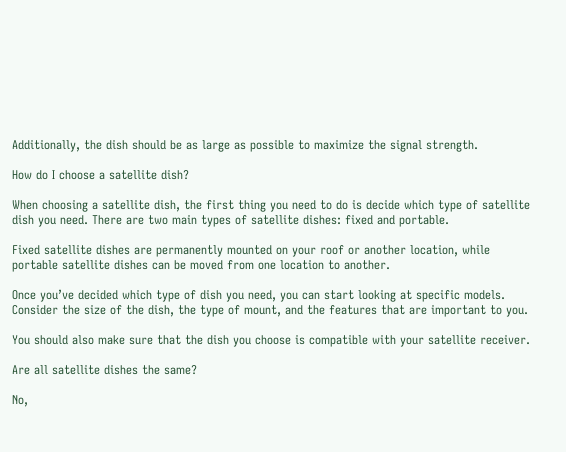Additionally, the dish should be as large as possible to maximize the signal strength.

How do I choose a satellite dish?

When choosing a satellite dish, the first thing you need to do is decide which type of satellite dish you need. There are two main types of satellite dishes: fixed and portable.

Fixed satellite dishes are permanently mounted on your roof or another location, while portable satellite dishes can be moved from one location to another.

Once you’ve decided which type of dish you need, you can start looking at specific models. Consider the size of the dish, the type of mount, and the features that are important to you.

You should also make sure that the dish you choose is compatible with your satellite receiver.

Are all satellite dishes the same?

No,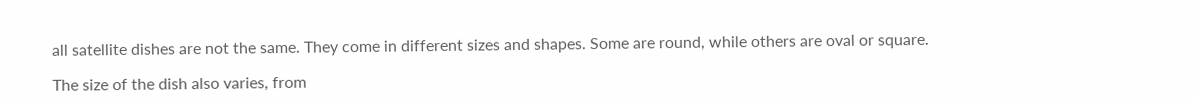all satellite dishes are not the same. They come in different sizes and shapes. Some are round, while others are oval or square.

The size of the dish also varies, from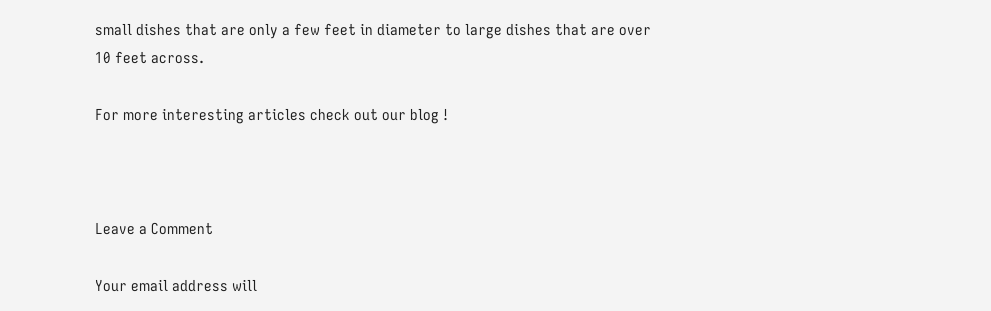small dishes that are only a few feet in diameter to large dishes that are over 10 feet across.

For more interesting articles check out our blog !



Leave a Comment

Your email address will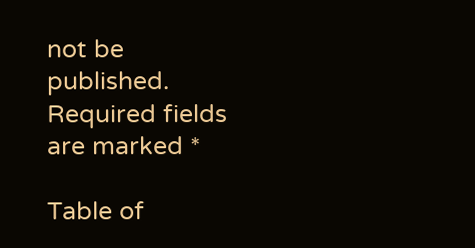not be published. Required fields are marked *

Table of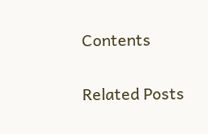Contents

Related Posts